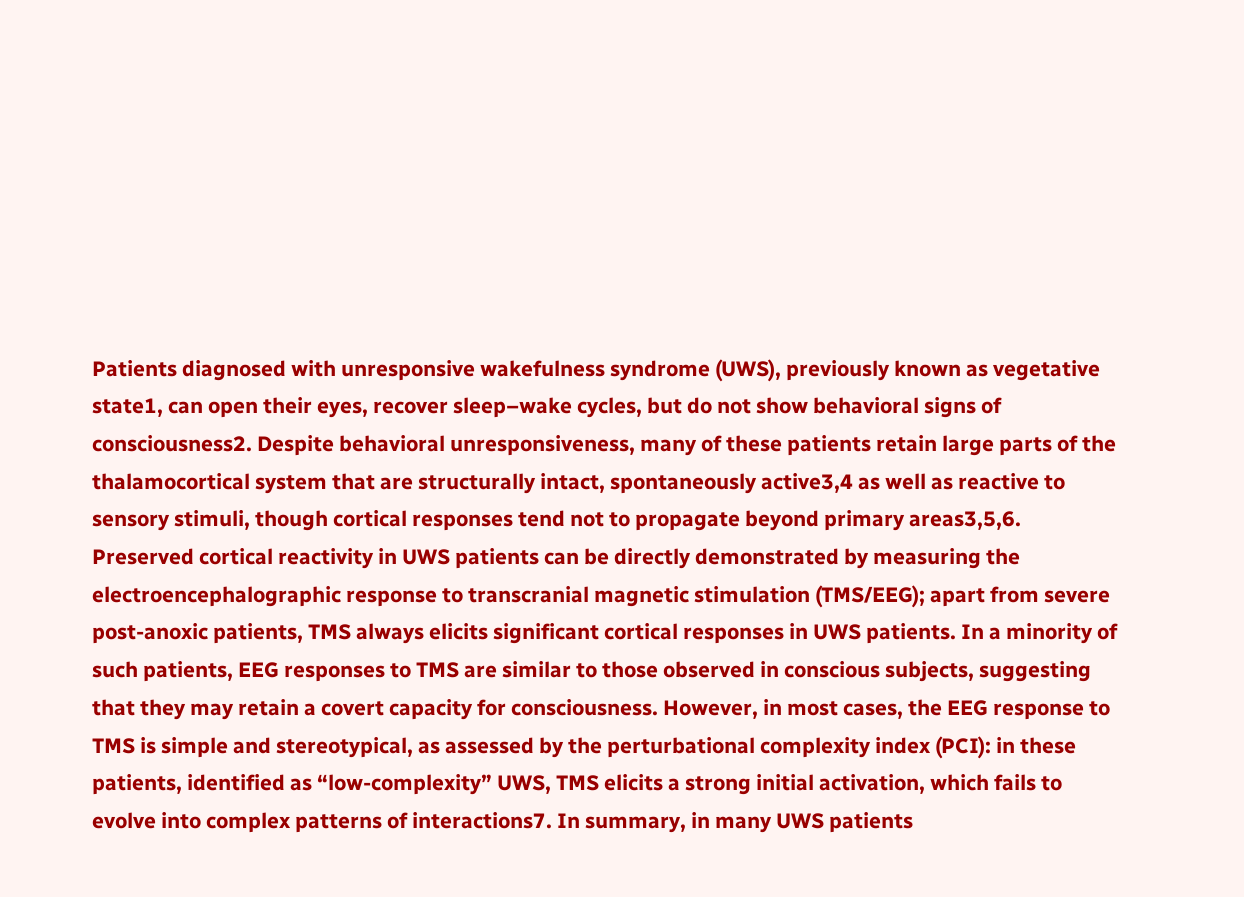Patients diagnosed with unresponsive wakefulness syndrome (UWS), previously known as vegetative state1, can open their eyes, recover sleep–wake cycles, but do not show behavioral signs of consciousness2. Despite behavioral unresponsiveness, many of these patients retain large parts of the thalamocortical system that are structurally intact, spontaneously active3,4 as well as reactive to sensory stimuli, though cortical responses tend not to propagate beyond primary areas3,5,6. Preserved cortical reactivity in UWS patients can be directly demonstrated by measuring the electroencephalographic response to transcranial magnetic stimulation (TMS/EEG); apart from severe post-anoxic patients, TMS always elicits significant cortical responses in UWS patients. In a minority of such patients, EEG responses to TMS are similar to those observed in conscious subjects, suggesting that they may retain a covert capacity for consciousness. However, in most cases, the EEG response to TMS is simple and stereotypical, as assessed by the perturbational complexity index (PCI): in these patients, identified as “low-complexity” UWS, TMS elicits a strong initial activation, which fails to evolve into complex patterns of interactions7. In summary, in many UWS patients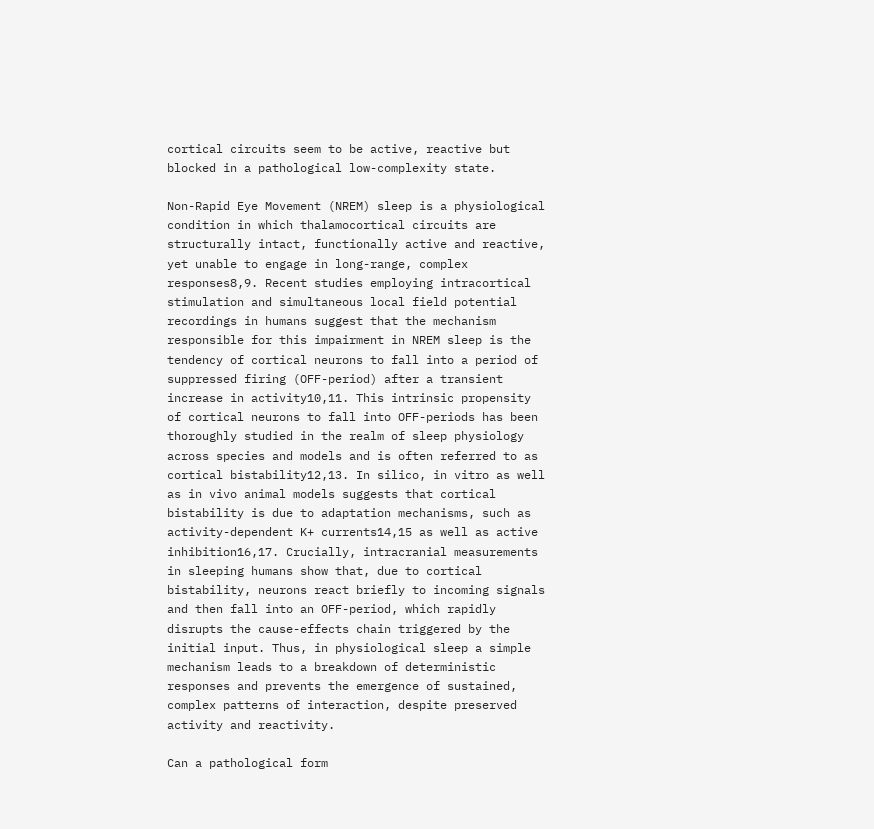cortical circuits seem to be active, reactive but blocked in a pathological low-complexity state.

Non-Rapid Eye Movement (NREM) sleep is a physiological condition in which thalamocortical circuits are structurally intact, functionally active and reactive, yet unable to engage in long-range, complex responses8,9. Recent studies employing intracortical stimulation and simultaneous local field potential recordings in humans suggest that the mechanism responsible for this impairment in NREM sleep is the tendency of cortical neurons to fall into a period of suppressed firing (OFF-period) after a transient increase in activity10,11. This intrinsic propensity of cortical neurons to fall into OFF-periods has been thoroughly studied in the realm of sleep physiology across species and models and is often referred to as cortical bistability12,13. In silico, in vitro as well as in vivo animal models suggests that cortical bistability is due to adaptation mechanisms, such as activity-dependent K+ currents14,15 as well as active inhibition16,17. Crucially, intracranial measurements in sleeping humans show that, due to cortical bistability, neurons react briefly to incoming signals and then fall into an OFF-period, which rapidly disrupts the cause-effects chain triggered by the initial input. Thus, in physiological sleep a simple mechanism leads to a breakdown of deterministic responses and prevents the emergence of sustained, complex patterns of interaction, despite preserved activity and reactivity.

Can a pathological form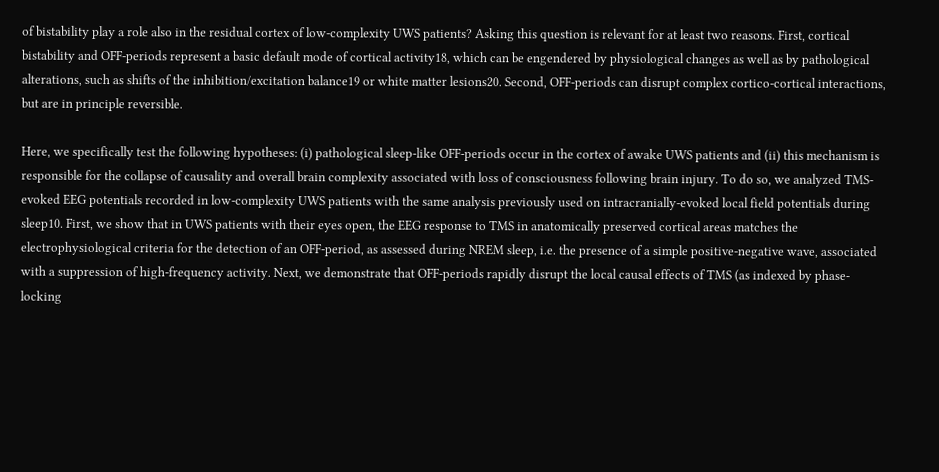of bistability play a role also in the residual cortex of low-complexity UWS patients? Asking this question is relevant for at least two reasons. First, cortical bistability and OFF-periods represent a basic default mode of cortical activity18, which can be engendered by physiological changes as well as by pathological alterations, such as shifts of the inhibition/excitation balance19 or white matter lesions20. Second, OFF-periods can disrupt complex cortico-cortical interactions, but are in principle reversible.

Here, we specifically test the following hypotheses: (i) pathological sleep-like OFF-periods occur in the cortex of awake UWS patients and (ii) this mechanism is responsible for the collapse of causality and overall brain complexity associated with loss of consciousness following brain injury. To do so, we analyzed TMS-evoked EEG potentials recorded in low-complexity UWS patients with the same analysis previously used on intracranially-evoked local field potentials during sleep10. First, we show that in UWS patients with their eyes open, the EEG response to TMS in anatomically preserved cortical areas matches the electrophysiological criteria for the detection of an OFF-period, as assessed during NREM sleep, i.e. the presence of a simple positive-negative wave, associated with a suppression of high-frequency activity. Next, we demonstrate that OFF-periods rapidly disrupt the local causal effects of TMS (as indexed by phase-locking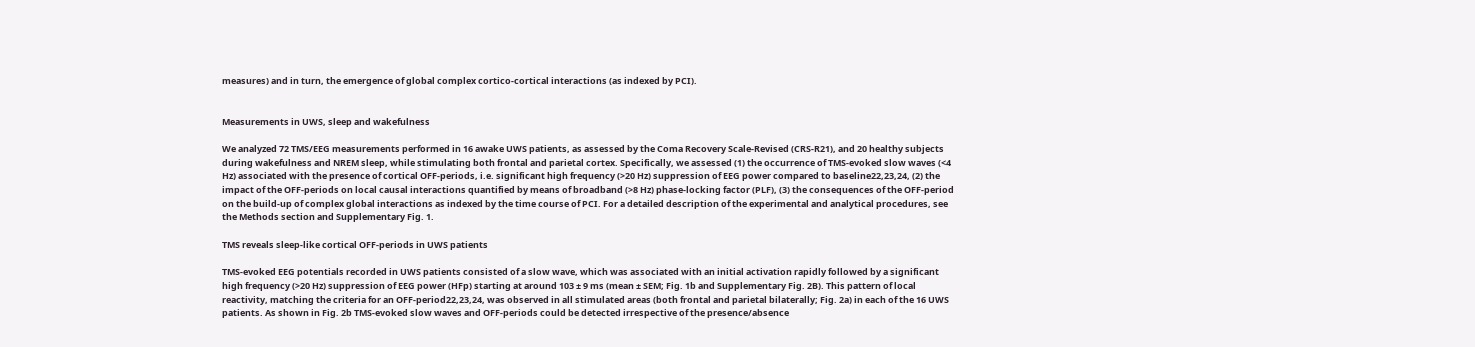measures) and in turn, the emergence of global complex cortico-cortical interactions (as indexed by PCI).


Measurements in UWS, sleep and wakefulness

We analyzed 72 TMS/EEG measurements performed in 16 awake UWS patients, as assessed by the Coma Recovery Scale-Revised (CRS-R21), and 20 healthy subjects during wakefulness and NREM sleep, while stimulating both frontal and parietal cortex. Specifically, we assessed (1) the occurrence of TMS-evoked slow waves (<4 Hz) associated with the presence of cortical OFF-periods, i.e. significant high frequency (>20 Hz) suppression of EEG power compared to baseline22,23,24, (2) the impact of the OFF-periods on local causal interactions quantified by means of broadband (>8 Hz) phase-locking factor (PLF), (3) the consequences of the OFF-period on the build-up of complex global interactions as indexed by the time course of PCI. For a detailed description of the experimental and analytical procedures, see the Methods section and Supplementary Fig. 1.

TMS reveals sleep-like cortical OFF-periods in UWS patients

TMS-evoked EEG potentials recorded in UWS patients consisted of a slow wave, which was associated with an initial activation rapidly followed by a significant high frequency (>20 Hz) suppression of EEG power (HFp) starting at around 103 ± 9 ms (mean ± SEM; Fig. 1b and Supplementary Fig. 2B). This pattern of local reactivity, matching the criteria for an OFF-period22,23,24, was observed in all stimulated areas (both frontal and parietal bilaterally; Fig. 2a) in each of the 16 UWS patients. As shown in Fig. 2b TMS-evoked slow waves and OFF-periods could be detected irrespective of the presence/absence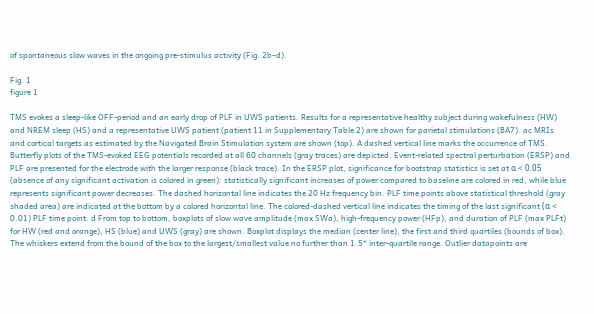of spontaneous slow waves in the ongoing pre-stimulus activity (Fig. 2b–d).

Fig. 1
figure 1

TMS evokes a sleep-like OFF-period and an early drop of PLF in UWS patients. Results for a representative healthy subject during wakefulness (HW) and NREM sleep (HS) and a representative UWS patient (patient 11 in Supplementary Table 2) are shown for parietal stimulations (BA7). ac MRIs and cortical targets as estimated by the Navigated Brain Stimulation system are shown (top). A dashed vertical line marks the occurrence of TMS. Butterfly plots of the TMS-evoked EEG potentials recorded at all 60 channels (gray traces) are depicted. Event-related spectral perturbation (ERSP) and PLF are presented for the electrode with the larger response (black trace). In the ERSP plot, significance for bootstrap statistics is set at α < 0.05 (absence of any significant activation is colored in green): statistically significant increases of power compared to baseline are colored in red, while blue represents significant power decreases. The dashed horizontal line indicates the 20 Hz frequency bin. PLF time points above statistical threshold (gray shaded area) are indicated at the bottom by a colored horizontal line. The colored-dashed vertical line indicates the timing of the last significant (α < 0.01) PLF time point. d From top to bottom, boxplots of slow wave amplitude (max SWa), high-frequency power (HFp), and duration of PLF (max PLFt) for HW (red and orange), HS (blue) and UWS (gray) are shown. Boxplot displays the median (center line), the first and third quartiles (bounds of box). The whiskers extend from the bound of the box to the largest/smallest value no further than 1.5* inter-quartile range. Outlier datapoints are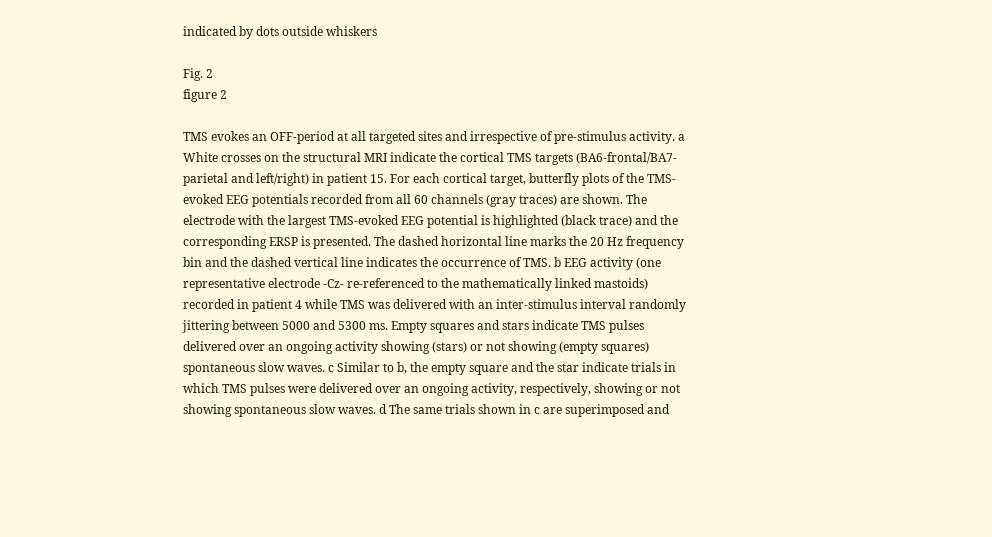indicated by dots outside whiskers

Fig. 2
figure 2

TMS evokes an OFF-period at all targeted sites and irrespective of pre-stimulus activity. a White crosses on the structural MRI indicate the cortical TMS targets (BA6-frontal/BA7-parietal and left/right) in patient 15. For each cortical target, butterfly plots of the TMS-evoked EEG potentials recorded from all 60 channels (gray traces) are shown. The electrode with the largest TMS-evoked EEG potential is highlighted (black trace) and the corresponding ERSP is presented. The dashed horizontal line marks the 20 Hz frequency bin and the dashed vertical line indicates the occurrence of TMS. b EEG activity (one representative electrode -Cz- re-referenced to the mathematically linked mastoids) recorded in patient 4 while TMS was delivered with an inter-stimulus interval randomly jittering between 5000 and 5300 ms. Empty squares and stars indicate TMS pulses delivered over an ongoing activity showing (stars) or not showing (empty squares) spontaneous slow waves. c Similar to b, the empty square and the star indicate trials in which TMS pulses were delivered over an ongoing activity, respectively, showing or not showing spontaneous slow waves. d The same trials shown in c are superimposed and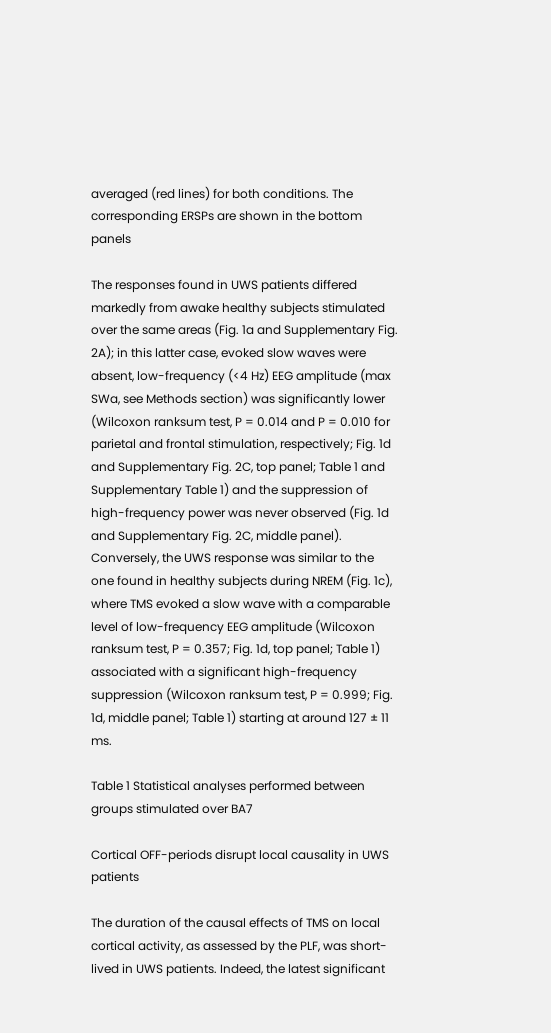averaged (red lines) for both conditions. The corresponding ERSPs are shown in the bottom panels

The responses found in UWS patients differed markedly from awake healthy subjects stimulated over the same areas (Fig. 1a and Supplementary Fig. 2A); in this latter case, evoked slow waves were absent, low-frequency (<4 Hz) EEG amplitude (max SWa, see Methods section) was significantly lower (Wilcoxon ranksum test, P = 0.014 and P = 0.010 for parietal and frontal stimulation, respectively; Fig. 1d and Supplementary Fig. 2C, top panel; Table 1 and Supplementary Table 1) and the suppression of high-frequency power was never observed (Fig. 1d and Supplementary Fig. 2C, middle panel). Conversely, the UWS response was similar to the one found in healthy subjects during NREM (Fig. 1c), where TMS evoked a slow wave with a comparable level of low-frequency EEG amplitude (Wilcoxon ranksum test, P = 0.357; Fig. 1d, top panel; Table 1) associated with a significant high-frequency suppression (Wilcoxon ranksum test, P = 0.999; Fig. 1d, middle panel; Table 1) starting at around 127 ± 11 ms.

Table 1 Statistical analyses performed between groups stimulated over BA7

Cortical OFF-periods disrupt local causality in UWS patients

The duration of the causal effects of TMS on local cortical activity, as assessed by the PLF, was short-lived in UWS patients. Indeed, the latest significant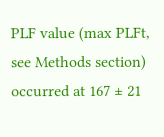PLF value (max PLFt, see Methods section) occurred at 167 ± 21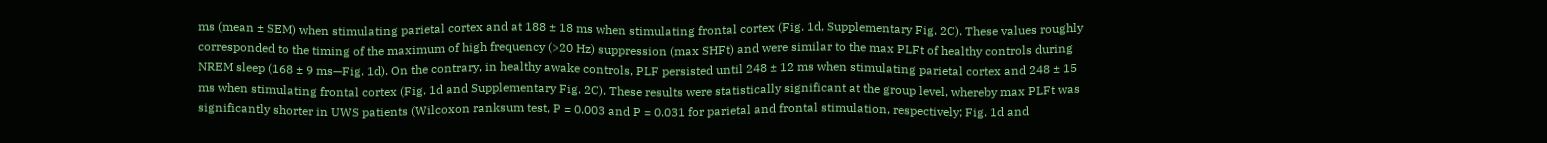ms (mean ± SEM) when stimulating parietal cortex and at 188 ± 18 ms when stimulating frontal cortex (Fig. 1d, Supplementary Fig. 2C). These values roughly corresponded to the timing of the maximum of high frequency (>20 Hz) suppression (max SHFt) and were similar to the max PLFt of healthy controls during NREM sleep (168 ± 9 ms—Fig. 1d). On the contrary, in healthy awake controls, PLF persisted until 248 ± 12 ms when stimulating parietal cortex and 248 ± 15 ms when stimulating frontal cortex (Fig. 1d and Supplementary Fig. 2C). These results were statistically significant at the group level, whereby max PLFt was significantly shorter in UWS patients (Wilcoxon ranksum test, P = 0.003 and P = 0.031 for parietal and frontal stimulation, respectively; Fig. 1d and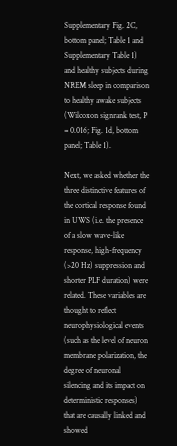Supplementary Fig. 2C, bottom panel; Table 1 and Supplementary Table 1) and healthy subjects during NREM sleep in comparison to healthy awake subjects (Wilcoxon signrank test, P = 0.016; Fig. 1d, bottom panel; Table 1).

Next, we asked whether the three distinctive features of the cortical response found in UWS (i.e. the presence of a slow wave-like response, high-frequency (>20 Hz) suppression and shorter PLF duration) were related. These variables are thought to reflect neurophysiological events (such as the level of neuron membrane polarization, the degree of neuronal silencing and its impact on deterministic responses) that are causally linked and showed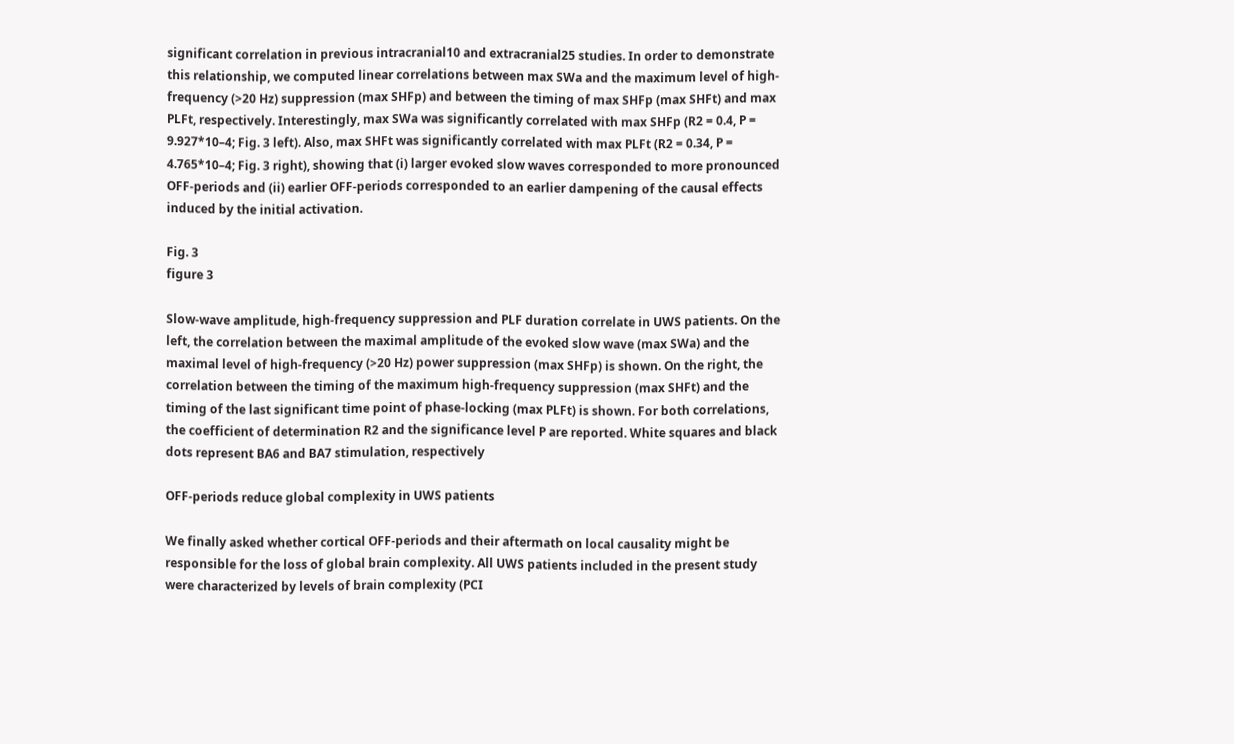significant correlation in previous intracranial10 and extracranial25 studies. In order to demonstrate this relationship, we computed linear correlations between max SWa and the maximum level of high-frequency (>20 Hz) suppression (max SHFp) and between the timing of max SHFp (max SHFt) and max PLFt, respectively. Interestingly, max SWa was significantly correlated with max SHFp (R2 = 0.4, P = 9.927*10–4; Fig. 3 left). Also, max SHFt was significantly correlated with max PLFt (R2 = 0.34, P = 4.765*10–4; Fig. 3 right), showing that (i) larger evoked slow waves corresponded to more pronounced OFF-periods and (ii) earlier OFF-periods corresponded to an earlier dampening of the causal effects induced by the initial activation.

Fig. 3
figure 3

Slow-wave amplitude, high-frequency suppression and PLF duration correlate in UWS patients. On the left, the correlation between the maximal amplitude of the evoked slow wave (max SWa) and the maximal level of high-frequency (>20 Hz) power suppression (max SHFp) is shown. On the right, the correlation between the timing of the maximum high-frequency suppression (max SHFt) and the timing of the last significant time point of phase-locking (max PLFt) is shown. For both correlations, the coefficient of determination R2 and the significance level P are reported. White squares and black dots represent BA6 and BA7 stimulation, respectively

OFF-periods reduce global complexity in UWS patients

We finally asked whether cortical OFF-periods and their aftermath on local causality might be responsible for the loss of global brain complexity. All UWS patients included in the present study were characterized by levels of brain complexity (PCI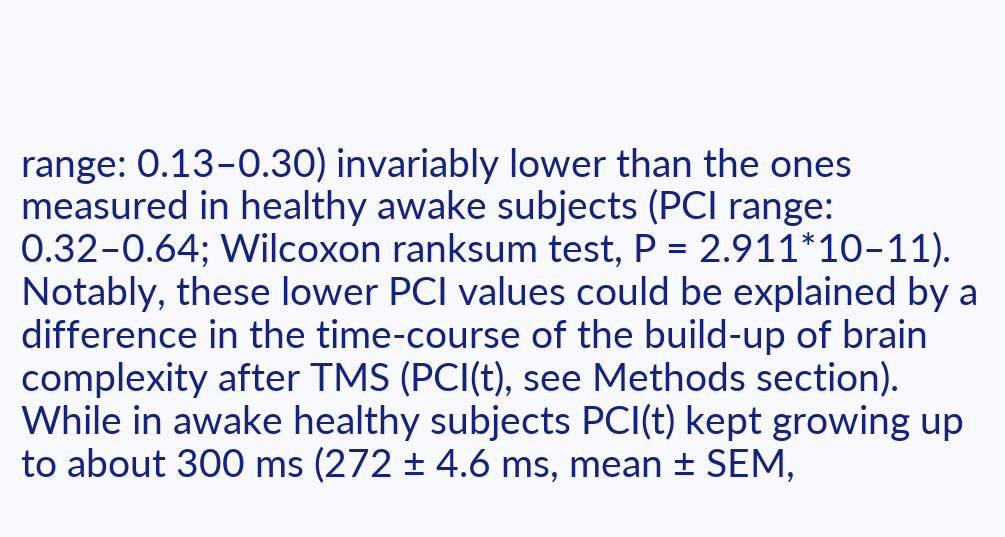range: 0.13–0.30) invariably lower than the ones measured in healthy awake subjects (PCI range: 0.32–0.64; Wilcoxon ranksum test, P = 2.911*10–11). Notably, these lower PCI values could be explained by a difference in the time-course of the build-up of brain complexity after TMS (PCI(t), see Methods section). While in awake healthy subjects PCI(t) kept growing up to about 300 ms (272 ± 4.6 ms, mean ± SEM,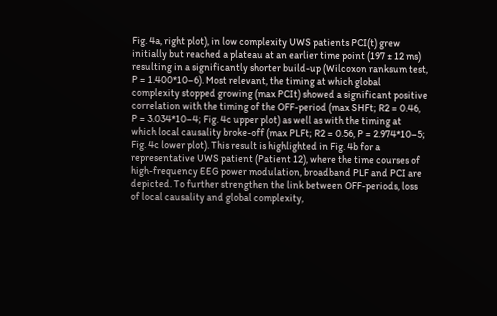Fig. 4a, right plot), in low complexity UWS patients PCI(t) grew initially but reached a plateau at an earlier time point (197 ± 12 ms) resulting in a significantly shorter build-up (Wilcoxon ranksum test, P = 1.400*10–6). Most relevant, the timing at which global complexity stopped growing (max PCIt) showed a significant positive correlation with the timing of the OFF-period (max SHFt; R2 = 0.46, P = 3.034*10–4; Fig. 4c upper plot) as well as with the timing at which local causality broke-off (max PLFt; R2 = 0.56, P = 2.974*10–5; Fig. 4c lower plot). This result is highlighted in Fig. 4b for a representative UWS patient (Patient 12), where the time courses of high-frequency EEG power modulation, broadband PLF and PCI are depicted. To further strengthen the link between OFF-periods, loss of local causality and global complexity,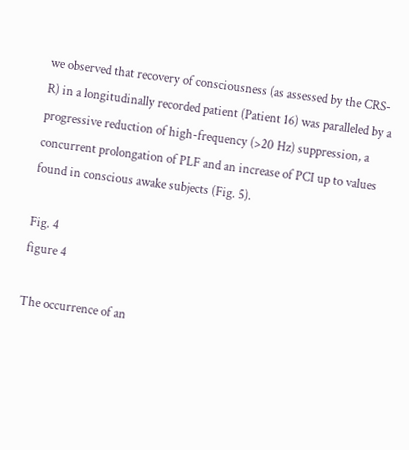we observed that recovery of consciousness (as assessed by the CRS-R) in a longitudinally recorded patient (Patient 16) was paralleled by a progressive reduction of high-frequency (>20 Hz) suppression, a concurrent prolongation of PLF and an increase of PCI up to values found in conscious awake subjects (Fig. 5).

Fig. 4
figure 4

The occurrence of an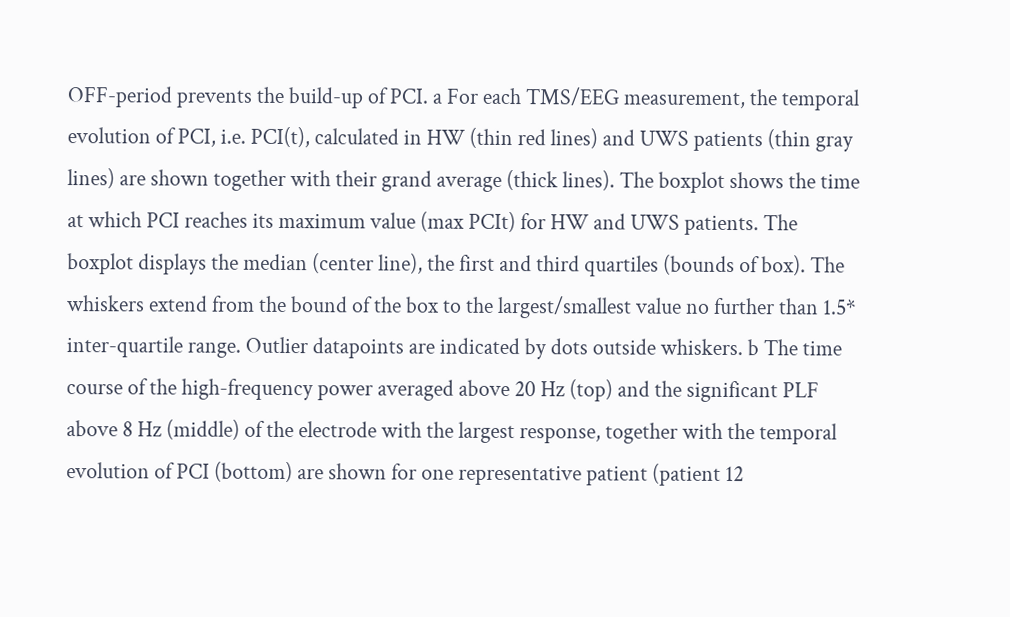OFF-period prevents the build-up of PCI. a For each TMS/EEG measurement, the temporal evolution of PCI, i.e. PCI(t), calculated in HW (thin red lines) and UWS patients (thin gray lines) are shown together with their grand average (thick lines). The boxplot shows the time at which PCI reaches its maximum value (max PCIt) for HW and UWS patients. The boxplot displays the median (center line), the first and third quartiles (bounds of box). The whiskers extend from the bound of the box to the largest/smallest value no further than 1.5* inter-quartile range. Outlier datapoints are indicated by dots outside whiskers. b The time course of the high-frequency power averaged above 20 Hz (top) and the significant PLF above 8 Hz (middle) of the electrode with the largest response, together with the temporal evolution of PCI (bottom) are shown for one representative patient (patient 12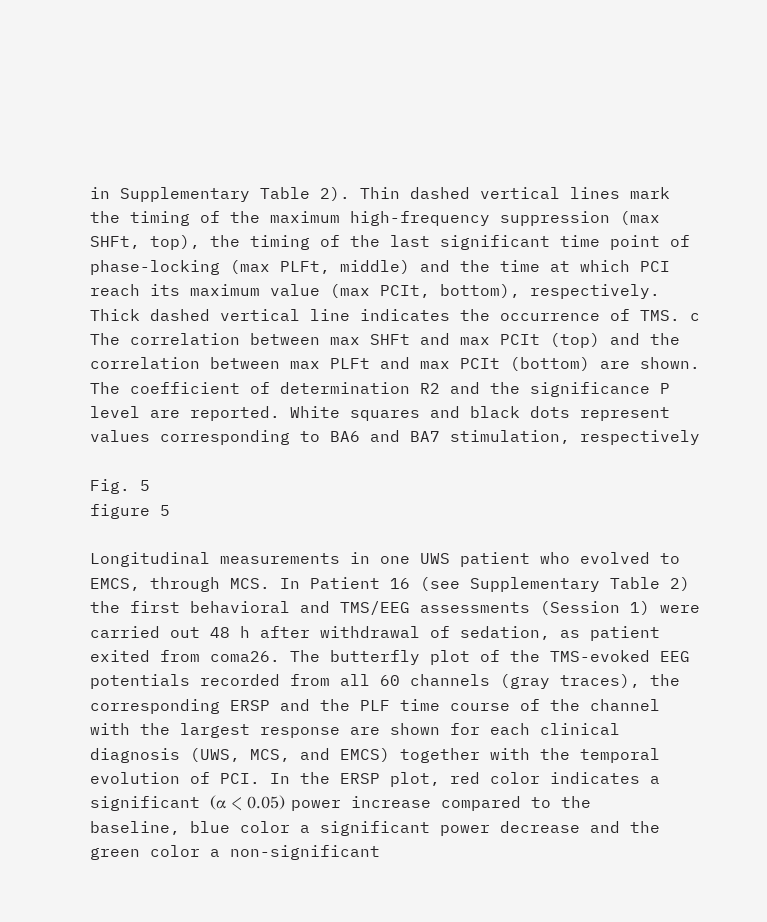in Supplementary Table 2). Thin dashed vertical lines mark the timing of the maximum high-frequency suppression (max SHFt, top), the timing of the last significant time point of phase-locking (max PLFt, middle) and the time at which PCI reach its maximum value (max PCIt, bottom), respectively. Thick dashed vertical line indicates the occurrence of TMS. c The correlation between max SHFt and max PCIt (top) and the correlation between max PLFt and max PCIt (bottom) are shown. The coefficient of determination R2 and the significance P level are reported. White squares and black dots represent values corresponding to BA6 and BA7 stimulation, respectively

Fig. 5
figure 5

Longitudinal measurements in one UWS patient who evolved to EMCS, through MCS. In Patient 16 (see Supplementary Table 2) the first behavioral and TMS/EEG assessments (Session 1) were carried out 48 h after withdrawal of sedation, as patient exited from coma26. The butterfly plot of the TMS-evoked EEG potentials recorded from all 60 channels (gray traces), the corresponding ERSP and the PLF time course of the channel with the largest response are shown for each clinical diagnosis (UWS, MCS, and EMCS) together with the temporal evolution of PCI. In the ERSP plot, red color indicates a significant (α < 0.05) power increase compared to the baseline, blue color a significant power decrease and the green color a non-significant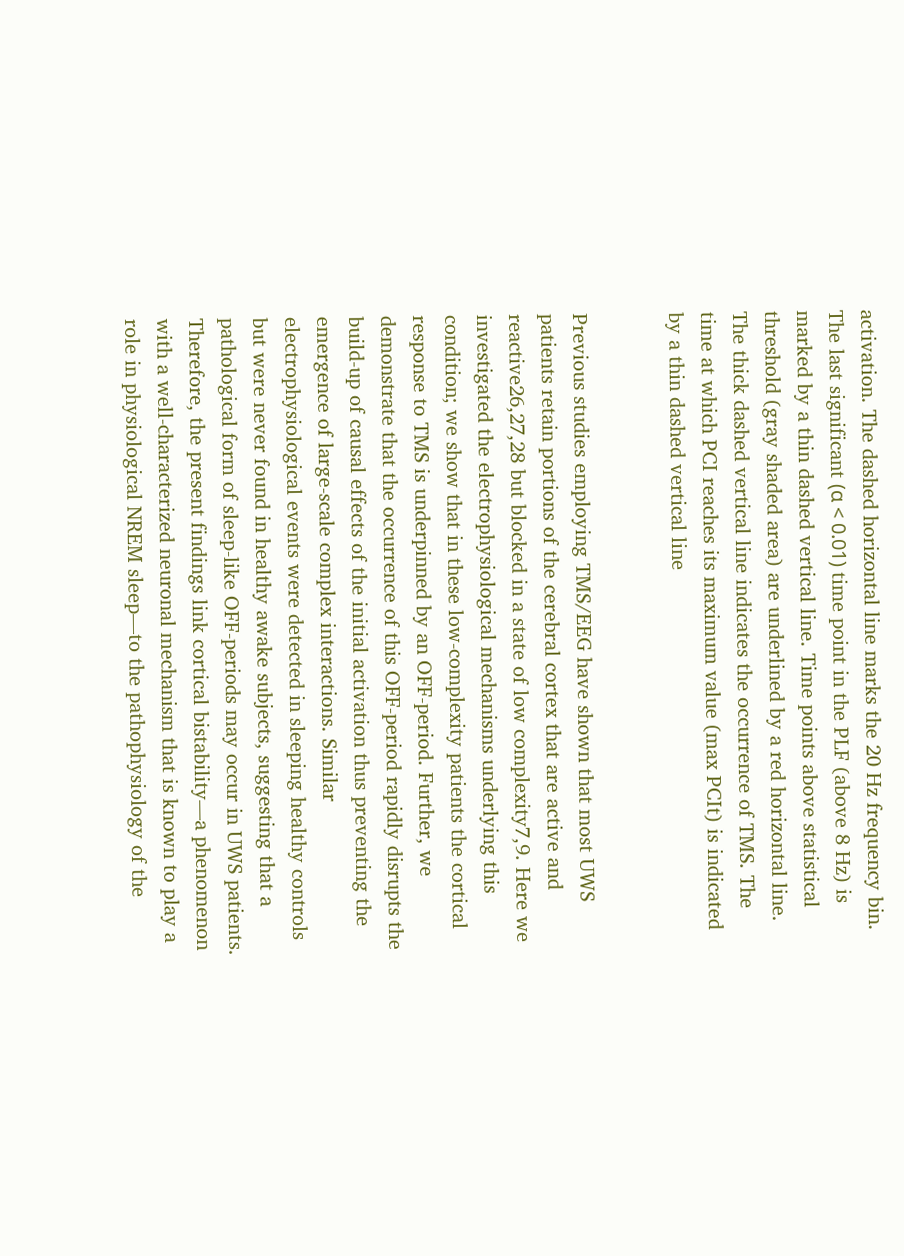activation. The dashed horizontal line marks the 20 Hz frequency bin. The last significant (α < 0.01) time point in the PLF (above 8 Hz) is marked by a thin dashed vertical line. Time points above statistical threshold (gray shaded area) are underlined by a red horizontal line. The thick dashed vertical line indicates the occurrence of TMS. The time at which PCI reaches its maximum value (max PCIt) is indicated by a thin dashed vertical line


Previous studies employing TMS/EEG have shown that most UWS patients retain portions of the cerebral cortex that are active and reactive26,27,28 but blocked in a state of low complexity7,9. Here we investigated the electrophysiological mechanisms underlying this condition; we show that in these low-complexity patients the cortical response to TMS is underpinned by an OFF-period. Further, we demonstrate that the occurrence of this OFF-period rapidly disrupts the build-up of causal effects of the initial activation thus preventing the emergence of large-scale complex interactions. Similar electrophysiological events were detected in sleeping healthy controls but were never found in healthy awake subjects, suggesting that a pathological form of sleep-like OFF-periods may occur in UWS patients. Therefore, the present findings link cortical bistability—a phenomenon with a well-characterized neuronal mechanism that is known to play a role in physiological NREM sleep—to the pathophysiology of the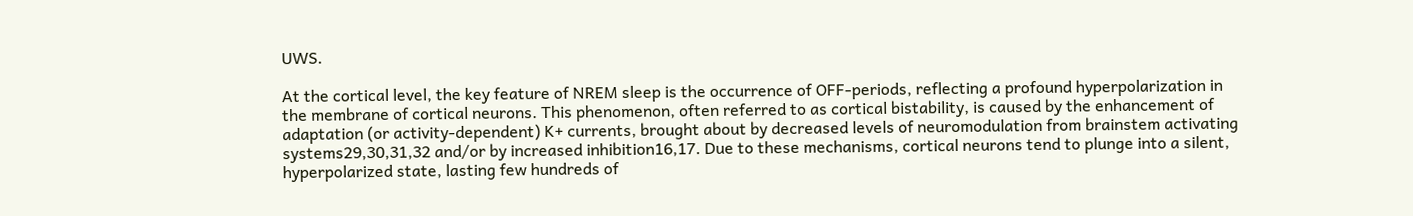UWS.

At the cortical level, the key feature of NREM sleep is the occurrence of OFF-periods, reflecting a profound hyperpolarization in the membrane of cortical neurons. This phenomenon, often referred to as cortical bistability, is caused by the enhancement of adaptation (or activity-dependent) K+ currents, brought about by decreased levels of neuromodulation from brainstem activating systems29,30,31,32 and/or by increased inhibition16,17. Due to these mechanisms, cortical neurons tend to plunge into a silent, hyperpolarized state, lasting few hundreds of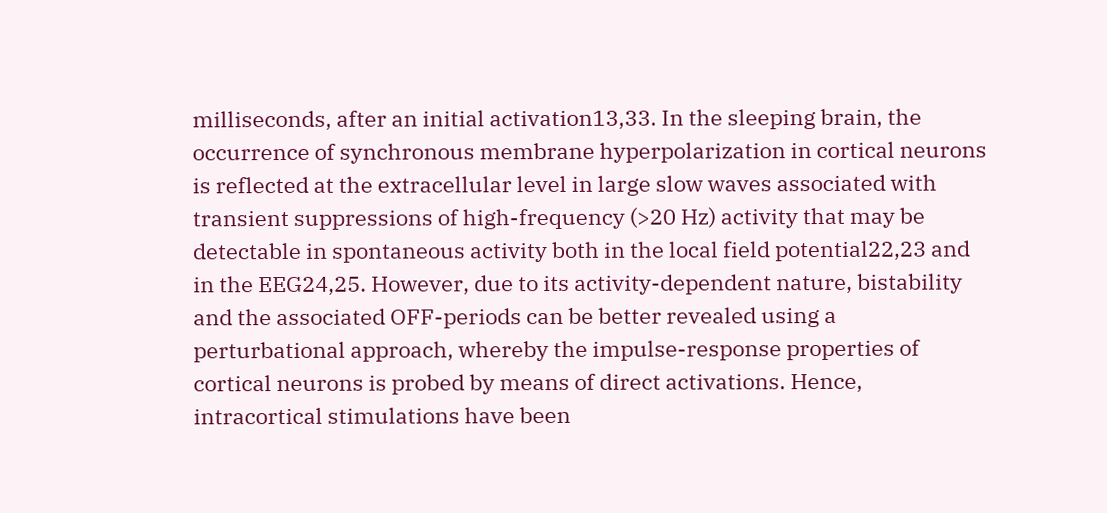milliseconds, after an initial activation13,33. In the sleeping brain, the occurrence of synchronous membrane hyperpolarization in cortical neurons is reflected at the extracellular level in large slow waves associated with transient suppressions of high-frequency (>20 Hz) activity that may be detectable in spontaneous activity both in the local field potential22,23 and in the EEG24,25. However, due to its activity-dependent nature, bistability and the associated OFF-periods can be better revealed using a perturbational approach, whereby the impulse-response properties of cortical neurons is probed by means of direct activations. Hence, intracortical stimulations have been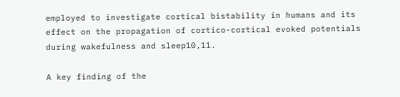employed to investigate cortical bistability in humans and its effect on the propagation of cortico-cortical evoked potentials during wakefulness and sleep10,11.

A key finding of the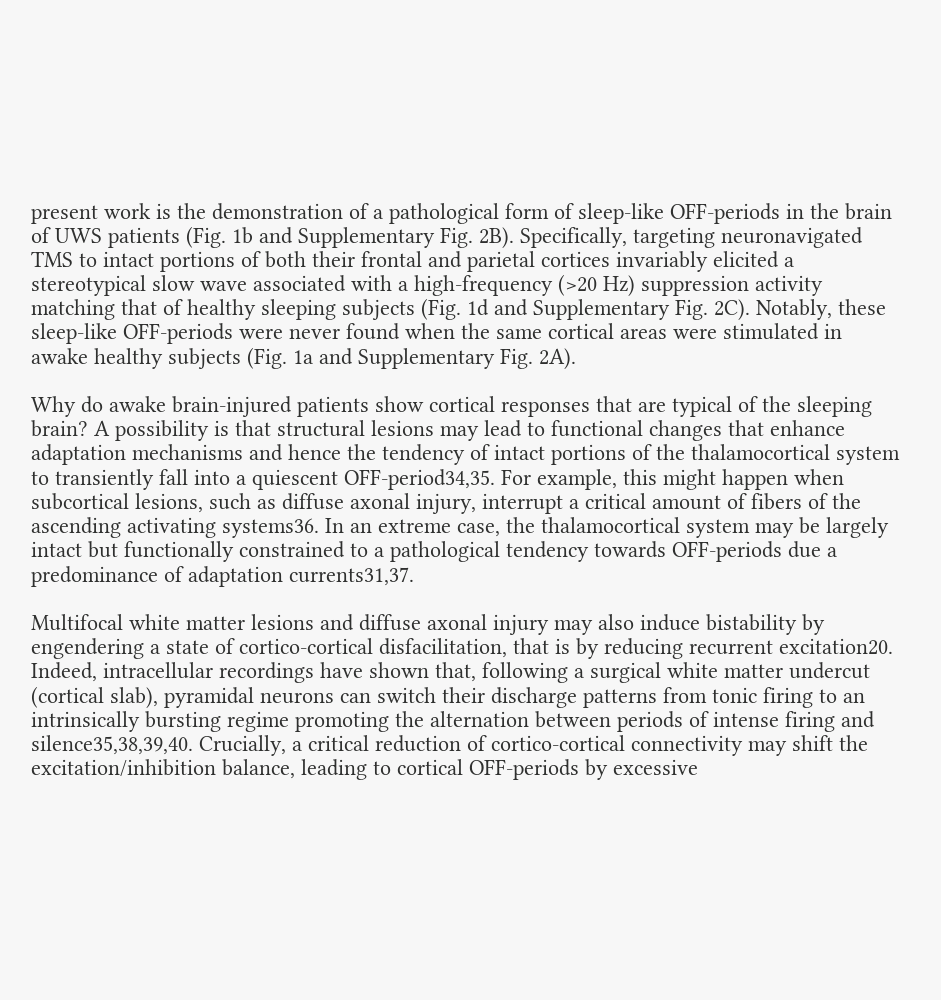present work is the demonstration of a pathological form of sleep-like OFF-periods in the brain of UWS patients (Fig. 1b and Supplementary Fig. 2B). Specifically, targeting neuronavigated TMS to intact portions of both their frontal and parietal cortices invariably elicited a stereotypical slow wave associated with a high-frequency (>20 Hz) suppression activity matching that of healthy sleeping subjects (Fig. 1d and Supplementary Fig. 2C). Notably, these sleep-like OFF-periods were never found when the same cortical areas were stimulated in awake healthy subjects (Fig. 1a and Supplementary Fig. 2A).

Why do awake brain-injured patients show cortical responses that are typical of the sleeping brain? A possibility is that structural lesions may lead to functional changes that enhance adaptation mechanisms and hence the tendency of intact portions of the thalamocortical system to transiently fall into a quiescent OFF-period34,35. For example, this might happen when subcortical lesions, such as diffuse axonal injury, interrupt a critical amount of fibers of the ascending activating systems36. In an extreme case, the thalamocortical system may be largely intact but functionally constrained to a pathological tendency towards OFF-periods due a predominance of adaptation currents31,37.

Multifocal white matter lesions and diffuse axonal injury may also induce bistability by engendering a state of cortico-cortical disfacilitation, that is by reducing recurrent excitation20. Indeed, intracellular recordings have shown that, following a surgical white matter undercut (cortical slab), pyramidal neurons can switch their discharge patterns from tonic firing to an intrinsically bursting regime promoting the alternation between periods of intense firing and silence35,38,39,40. Crucially, a critical reduction of cortico-cortical connectivity may shift the excitation/inhibition balance, leading to cortical OFF-periods by excessive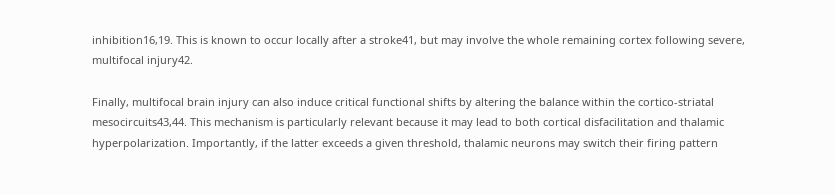inhibition16,19. This is known to occur locally after a stroke41, but may involve the whole remaining cortex following severe, multifocal injury42.

Finally, multifocal brain injury can also induce critical functional shifts by altering the balance within the cortico-striatal mesocircuits43,44. This mechanism is particularly relevant because it may lead to both cortical disfacilitation and thalamic hyperpolarization. Importantly, if the latter exceeds a given threshold, thalamic neurons may switch their firing pattern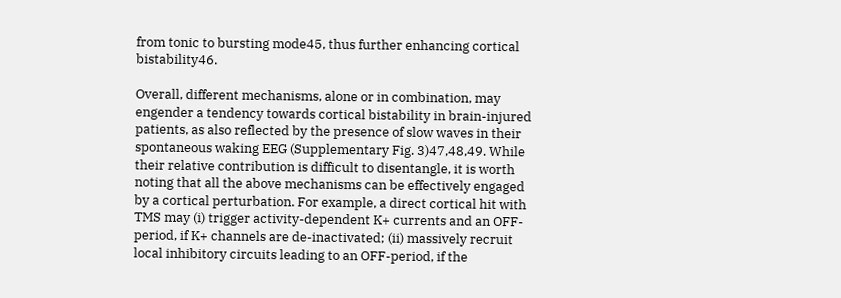from tonic to bursting mode45, thus further enhancing cortical bistability46.

Overall, different mechanisms, alone or in combination, may engender a tendency towards cortical bistability in brain-injured patients, as also reflected by the presence of slow waves in their spontaneous waking EEG (Supplementary Fig. 3)47,48,49. While their relative contribution is difficult to disentangle, it is worth noting that all the above mechanisms can be effectively engaged by a cortical perturbation. For example, a direct cortical hit with TMS may (i) trigger activity-dependent K+ currents and an OFF-period, if K+ channels are de-inactivated; (ii) massively recruit local inhibitory circuits leading to an OFF-period, if the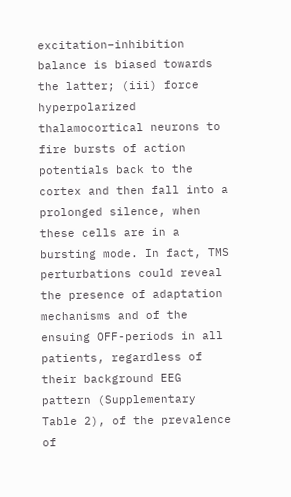excitation–inhibition balance is biased towards the latter; (iii) force hyperpolarized thalamocortical neurons to fire bursts of action potentials back to the cortex and then fall into a prolonged silence, when these cells are in a bursting mode. In fact, TMS perturbations could reveal the presence of adaptation mechanisms and of the ensuing OFF-periods in all patients, regardless of their background EEG pattern (Supplementary Table 2), of the prevalence of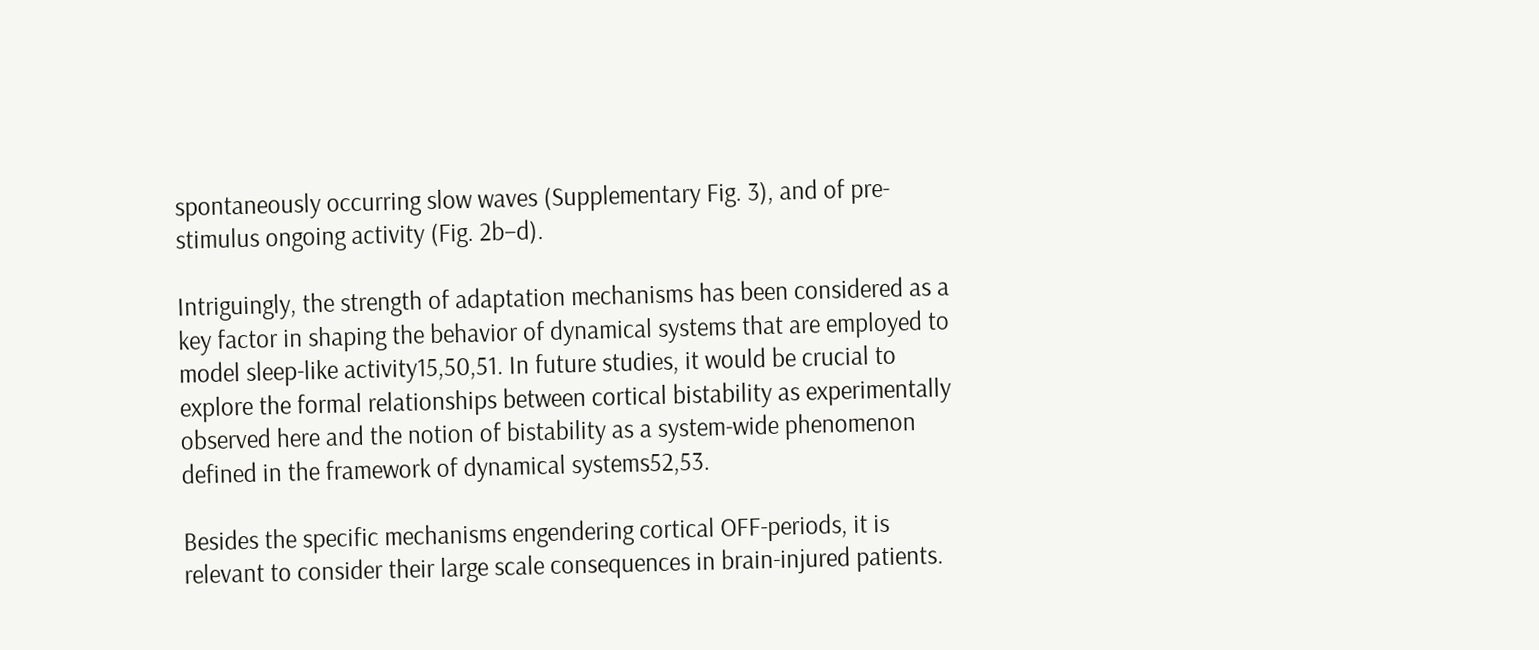spontaneously occurring slow waves (Supplementary Fig. 3), and of pre-stimulus ongoing activity (Fig. 2b–d).

Intriguingly, the strength of adaptation mechanisms has been considered as a key factor in shaping the behavior of dynamical systems that are employed to model sleep-like activity15,50,51. In future studies, it would be crucial to explore the formal relationships between cortical bistability as experimentally observed here and the notion of bistability as a system-wide phenomenon defined in the framework of dynamical systems52,53.

Besides the specific mechanisms engendering cortical OFF-periods, it is relevant to consider their large scale consequences in brain-injured patients.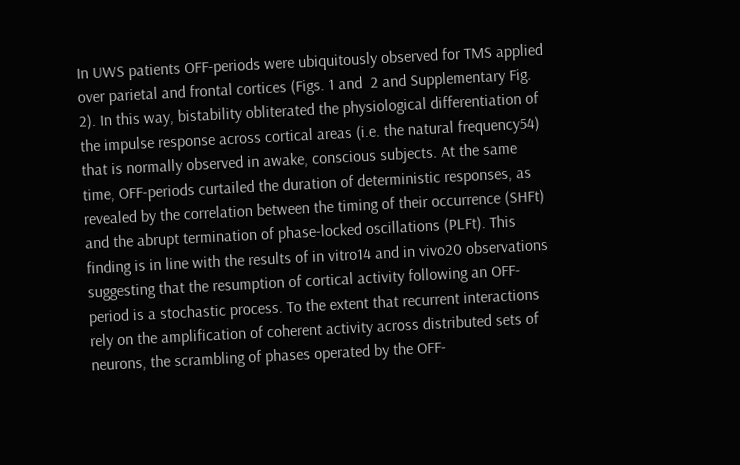In UWS patients OFF-periods were ubiquitously observed for TMS applied over parietal and frontal cortices (Figs. 1 and  2 and Supplementary Fig. 2). In this way, bistability obliterated the physiological differentiation of the impulse response across cortical areas (i.e. the natural frequency54) that is normally observed in awake, conscious subjects. At the same time, OFF-periods curtailed the duration of deterministic responses, as revealed by the correlation between the timing of their occurrence (SHFt) and the abrupt termination of phase-locked oscillations (PLFt). This finding is in line with the results of in vitro14 and in vivo20 observations suggesting that the resumption of cortical activity following an OFF-period is a stochastic process. To the extent that recurrent interactions rely on the amplification of coherent activity across distributed sets of neurons, the scrambling of phases operated by the OFF-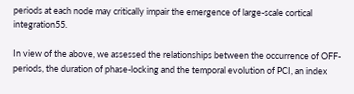periods at each node may critically impair the emergence of large-scale cortical integration55.

In view of the above, we assessed the relationships between the occurrence of OFF-periods, the duration of phase-locking and the temporal evolution of PCI, an index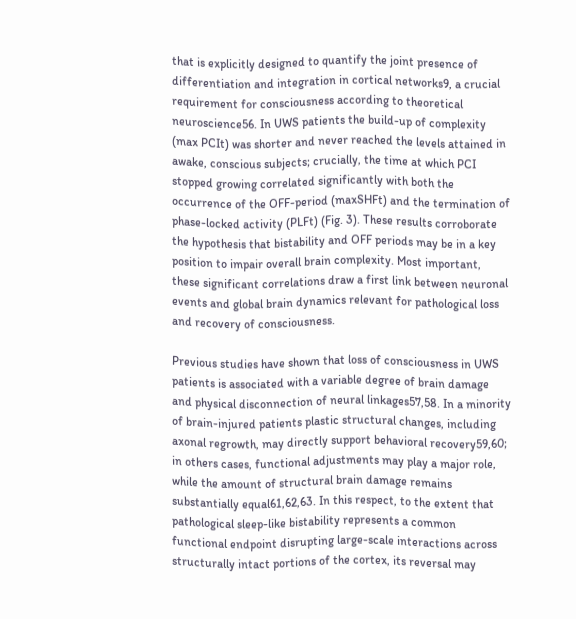that is explicitly designed to quantify the joint presence of differentiation and integration in cortical networks9, a crucial requirement for consciousness according to theoretical neuroscience56. In UWS patients the build-up of complexity (max PCIt) was shorter and never reached the levels attained in awake, conscious subjects; crucially, the time at which PCI stopped growing correlated significantly with both the occurrence of the OFF-period (maxSHFt) and the termination of phase-locked activity (PLFt) (Fig. 3). These results corroborate the hypothesis that bistability and OFF periods may be in a key position to impair overall brain complexity. Most important, these significant correlations draw a first link between neuronal events and global brain dynamics relevant for pathological loss and recovery of consciousness.

Previous studies have shown that loss of consciousness in UWS patients is associated with a variable degree of brain damage and physical disconnection of neural linkages57,58. In a minority of brain-injured patients plastic structural changes, including axonal regrowth, may directly support behavioral recovery59,60; in others cases, functional adjustments may play a major role, while the amount of structural brain damage remains substantially equal61,62,63. In this respect, to the extent that pathological sleep-like bistability represents a common functional endpoint disrupting large-scale interactions across structurally intact portions of the cortex, its reversal may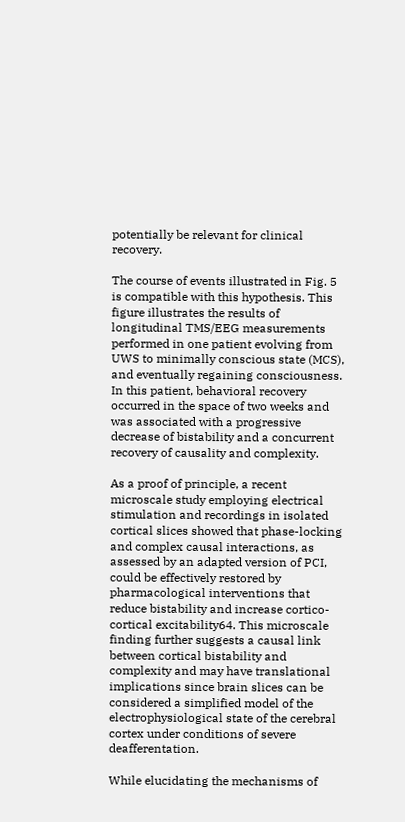potentially be relevant for clinical recovery.

The course of events illustrated in Fig. 5 is compatible with this hypothesis. This figure illustrates the results of longitudinal TMS/EEG measurements performed in one patient evolving from UWS to minimally conscious state (MCS), and eventually regaining consciousness. In this patient, behavioral recovery occurred in the space of two weeks and was associated with a progressive decrease of bistability and a concurrent recovery of causality and complexity.

As a proof of principle, a recent microscale study employing electrical stimulation and recordings in isolated cortical slices showed that phase-locking and complex causal interactions, as assessed by an adapted version of PCI, could be effectively restored by pharmacological interventions that reduce bistability and increase cortico-cortical excitability64. This microscale finding further suggests a causal link between cortical bistability and complexity and may have translational implications since brain slices can be considered a simplified model of the electrophysiological state of the cerebral cortex under conditions of severe deafferentation.

While elucidating the mechanisms of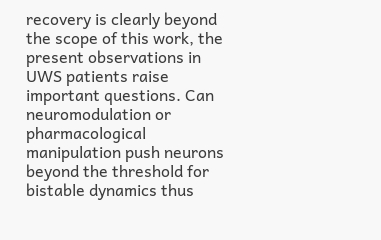recovery is clearly beyond the scope of this work, the present observations in UWS patients raise important questions. Can neuromodulation or pharmacological manipulation push neurons beyond the threshold for bistable dynamics thus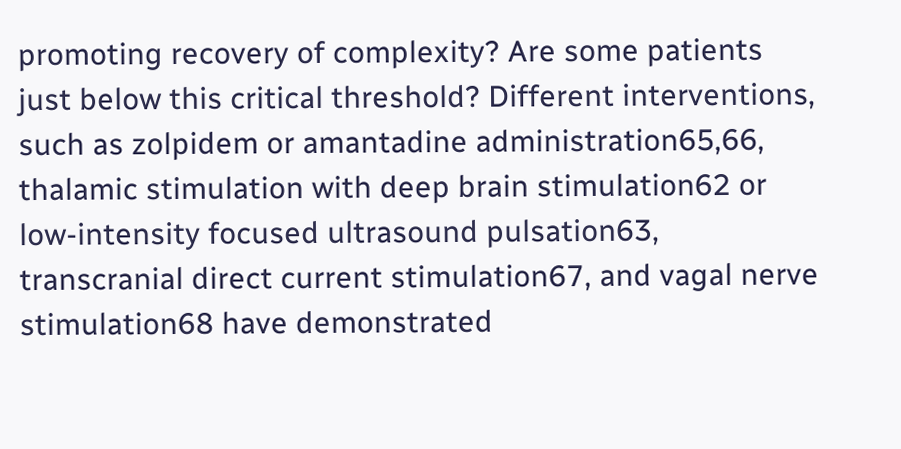promoting recovery of complexity? Are some patients just below this critical threshold? Different interventions, such as zolpidem or amantadine administration65,66, thalamic stimulation with deep brain stimulation62 or low-intensity focused ultrasound pulsation63, transcranial direct current stimulation67, and vagal nerve stimulation68 have demonstrated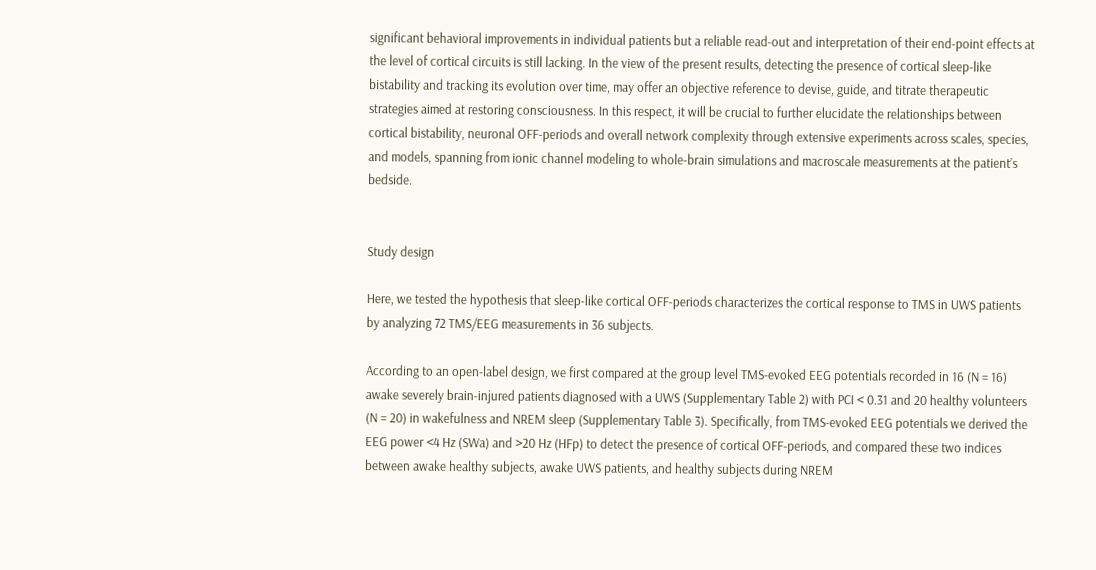significant behavioral improvements in individual patients but a reliable read-out and interpretation of their end-point effects at the level of cortical circuits is still lacking. In the view of the present results, detecting the presence of cortical sleep-like bistability and tracking its evolution over time, may offer an objective reference to devise, guide, and titrate therapeutic strategies aimed at restoring consciousness. In this respect, it will be crucial to further elucidate the relationships between cortical bistability, neuronal OFF-periods and overall network complexity through extensive experiments across scales, species, and models, spanning from ionic channel modeling to whole-brain simulations and macroscale measurements at the patient’s bedside.


Study design

Here, we tested the hypothesis that sleep-like cortical OFF-periods characterizes the cortical response to TMS in UWS patients by analyzing 72 TMS/EEG measurements in 36 subjects.

According to an open-label design, we first compared at the group level TMS-evoked EEG potentials recorded in 16 (N = 16) awake severely brain-injured patients diagnosed with a UWS (Supplementary Table 2) with PCI < 0.31 and 20 healthy volunteers (N = 20) in wakefulness and NREM sleep (Supplementary Table 3). Specifically, from TMS-evoked EEG potentials we derived the EEG power <4 Hz (SWa) and >20 Hz (HFp) to detect the presence of cortical OFF-periods, and compared these two indices between awake healthy subjects, awake UWS patients, and healthy subjects during NREM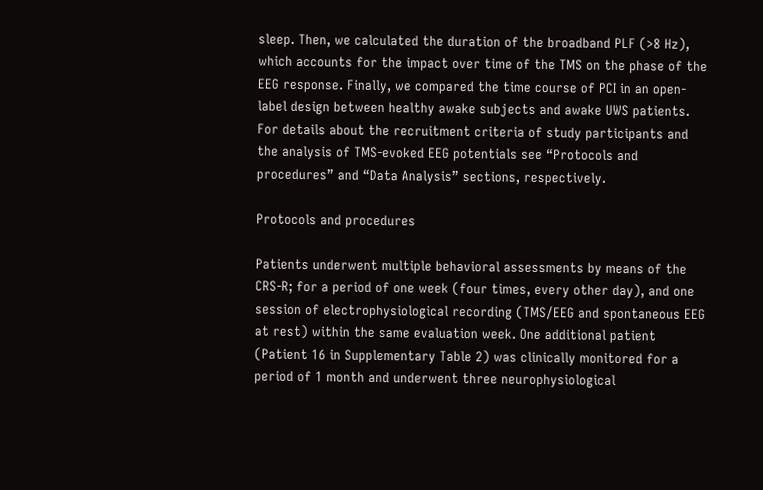sleep. Then, we calculated the duration of the broadband PLF (>8 Hz), which accounts for the impact over time of the TMS on the phase of the EEG response. Finally, we compared the time course of PCI in an open-label design between healthy awake subjects and awake UWS patients. For details about the recruitment criteria of study participants and the analysis of TMS-evoked EEG potentials see “Protocols and procedures” and “Data Analysis” sections, respectively.

Protocols and procedures

Patients underwent multiple behavioral assessments by means of the CRS-R; for a period of one week (four times, every other day), and one session of electrophysiological recording (TMS/EEG and spontaneous EEG at rest) within the same evaluation week. One additional patient (Patient 16 in Supplementary Table 2) was clinically monitored for a period of 1 month and underwent three neurophysiological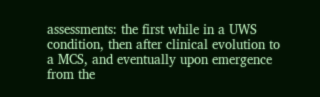assessments: the first while in a UWS condition, then after clinical evolution to a MCS, and eventually upon emergence from the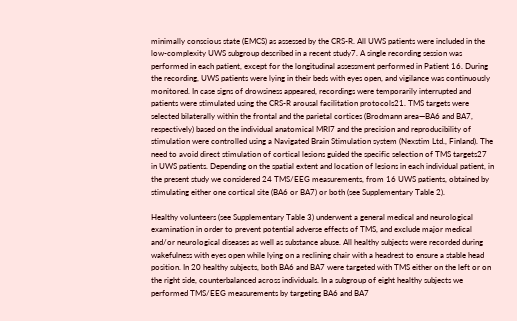minimally conscious state (EMCS) as assessed by the CRS-R. All UWS patients were included in the low-complexity UWS subgroup described in a recent study7. A single recording session was performed in each patient, except for the longitudinal assessment performed in Patient 16. During the recording, UWS patients were lying in their beds with eyes open, and vigilance was continuously monitored. In case signs of drowsiness appeared, recordings were temporarily interrupted and patients were stimulated using the CRS-R arousal facilitation protocols21. TMS targets were selected bilaterally within the frontal and the parietal cortices (Brodmann area—BA6 and BA7, respectively) based on the individual anatomical MRI7 and the precision and reproducibility of stimulation were controlled using a Navigated Brain Stimulation system (Nexstim Ltd., Finland). The need to avoid direct stimulation of cortical lesions guided the specific selection of TMS targets27 in UWS patients. Depending on the spatial extent and location of lesions in each individual patient, in the present study we considered 24 TMS/EEG measurements, from 16 UWS patients, obtained by stimulating either one cortical site (BA6 or BA7) or both (see Supplementary Table 2).

Healthy volunteers (see Supplementary Table 3) underwent a general medical and neurological examination in order to prevent potential adverse effects of TMS, and exclude major medical and/or neurological diseases as well as substance abuse. All healthy subjects were recorded during wakefulness with eyes open while lying on a reclining chair with a headrest to ensure a stable head position. In 20 healthy subjects, both BA6 and BA7 were targeted with TMS either on the left or on the right side, counterbalanced across individuals. In a subgroup of eight healthy subjects we performed TMS/EEG measurements by targeting BA6 and BA7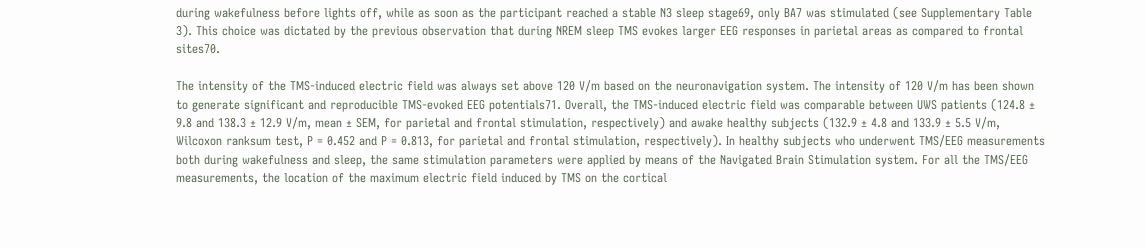during wakefulness before lights off, while as soon as the participant reached a stable N3 sleep stage69, only BA7 was stimulated (see Supplementary Table 3). This choice was dictated by the previous observation that during NREM sleep TMS evokes larger EEG responses in parietal areas as compared to frontal sites70.

The intensity of the TMS-induced electric field was always set above 120 V/m based on the neuronavigation system. The intensity of 120 V/m has been shown to generate significant and reproducible TMS-evoked EEG potentials71. Overall, the TMS-induced electric field was comparable between UWS patients (124.8 ± 9.8 and 138.3 ± 12.9 V/m, mean ± SEM, for parietal and frontal stimulation, respectively) and awake healthy subjects (132.9 ± 4.8 and 133.9 ± 5.5 V/m, Wilcoxon ranksum test, P = 0.452 and P = 0.813, for parietal and frontal stimulation, respectively). In healthy subjects who underwent TMS/EEG measurements both during wakefulness and sleep, the same stimulation parameters were applied by means of the Navigated Brain Stimulation system. For all the TMS/EEG measurements, the location of the maximum electric field induced by TMS on the cortical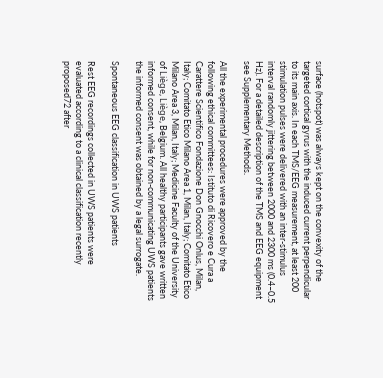surface (hotspot) was always kept on the convexity of the targeted cortical gyrus with the induced current perpendicular to its main axis. In each TMS/EEG measurement, at least 200 stimulation pulses were delivered with an inter-stimulus interval randomly jittering between 2000 and 2300 ms (0.4–0.5 Hz). For a detailed description of the TMS and EEG equipment see Supplementary Methods.

All the experimental procedures were approved by the following ethical committees: Istituto di Ricovero e Cura a Carattere Scientifico Fondazione Don Gnocchi Onlus, Milan, Italy; Comitato Etico Milano Area 1, Milan, Italy; Comitato Etico Milano Area 3, Milan, Italy; Medicine Faculty of the University of Liège, Liège, Belgium. All healthy participants gave written informed consent, while for non-communicating UWS patients the informed consent was obtained by a legal surrogate.

Spontaneous EEG classification in UWS patients

Rest EEG recordings collected in UWS patients were evaluated according to a clinical classification recently proposed72 after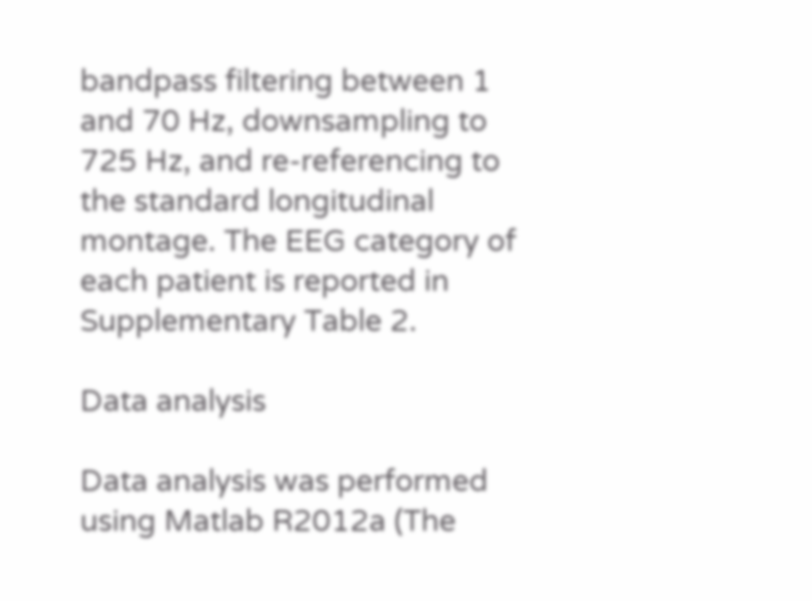bandpass filtering between 1 and 70 Hz, downsampling to 725 Hz, and re-referencing to the standard longitudinal montage. The EEG category of each patient is reported in Supplementary Table 2.

Data analysis

Data analysis was performed using Matlab R2012a (The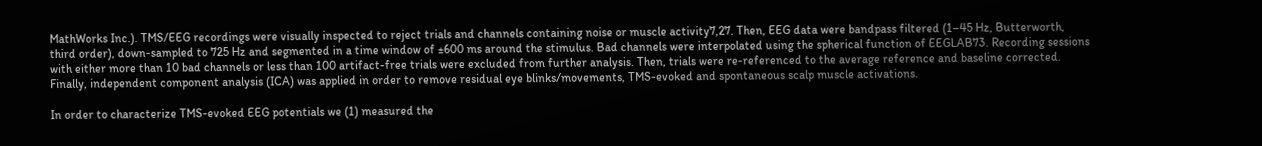MathWorks Inc.). TMS/EEG recordings were visually inspected to reject trials and channels containing noise or muscle activity7,27. Then, EEG data were bandpass filtered (1–45 Hz, Butterworth, third order), down-sampled to 725 Hz and segmented in a time window of ±600 ms around the stimulus. Bad channels were interpolated using the spherical function of EEGLAB73. Recording sessions with either more than 10 bad channels or less than 100 artifact-free trials were excluded from further analysis. Then, trials were re-referenced to the average reference and baseline corrected. Finally, independent component analysis (ICA) was applied in order to remove residual eye blinks/movements, TMS-evoked and spontaneous scalp muscle activations.

In order to characterize TMS-evoked EEG potentials we (1) measured the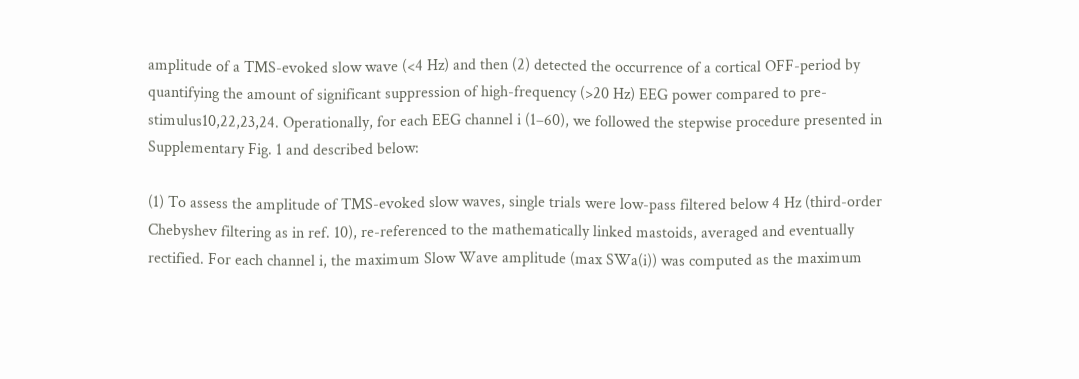amplitude of a TMS-evoked slow wave (<4 Hz) and then (2) detected the occurrence of a cortical OFF-period by quantifying the amount of significant suppression of high-frequency (>20 Hz) EEG power compared to pre-stimulus10,22,23,24. Operationally, for each EEG channel i (1–60), we followed the stepwise procedure presented in Supplementary Fig. 1 and described below:

(1) To assess the amplitude of TMS-evoked slow waves, single trials were low-pass filtered below 4 Hz (third-order Chebyshev filtering as in ref. 10), re-referenced to the mathematically linked mastoids, averaged and eventually rectified. For each channel i, the maximum Slow Wave amplitude (max SWa(i)) was computed as the maximum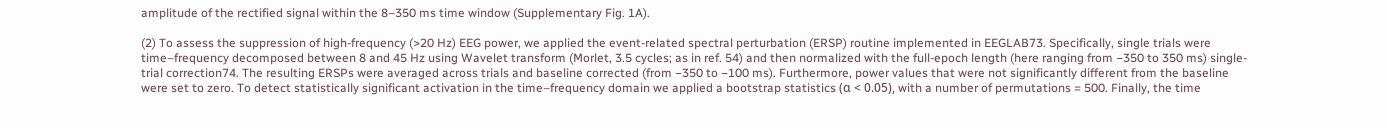amplitude of the rectified signal within the 8–350 ms time window (Supplementary Fig. 1A).

(2) To assess the suppression of high-frequency (>20 Hz) EEG power, we applied the event-related spectral perturbation (ERSP) routine implemented in EEGLAB73. Specifically, single trials were time–frequency decomposed between 8 and 45 Hz using Wavelet transform (Morlet, 3.5 cycles; as in ref. 54) and then normalized with the full-epoch length (here ranging from −350 to 350 ms) single-trial correction74. The resulting ERSPs were averaged across trials and baseline corrected (from −350 to −100 ms). Furthermore, power values that were not significantly different from the baseline were set to zero. To detect statistically significant activation in the time–frequency domain we applied a bootstrap statistics (α < 0.05), with a number of permutations = 500. Finally, the time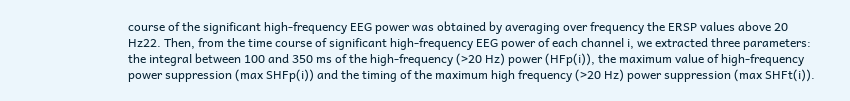course of the significant high-frequency EEG power was obtained by averaging over frequency the ERSP values above 20 Hz22. Then, from the time course of significant high-frequency EEG power of each channel i, we extracted three parameters: the integral between 100 and 350 ms of the high-frequency (>20 Hz) power (HFp(i)), the maximum value of high-frequency power suppression (max SHFp(i)) and the timing of the maximum high frequency (>20 Hz) power suppression (max SHFt(i)).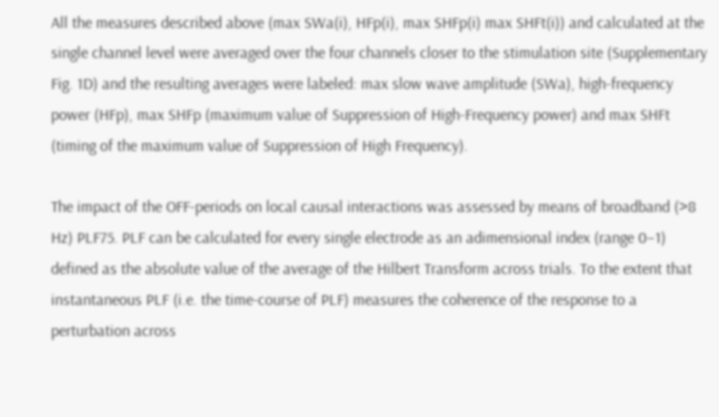All the measures described above (max SWa(i), HFp(i), max SHFp(i) max SHFt(i)) and calculated at the single channel level were averaged over the four channels closer to the stimulation site (Supplementary Fig. 1D) and the resulting averages were labeled: max slow wave amplitude (SWa), high-frequency power (HFp), max SHFp (maximum value of Suppression of High-Frequency power) and max SHFt (timing of the maximum value of Suppression of High Frequency).

The impact of the OFF-periods on local causal interactions was assessed by means of broadband (>8 Hz) PLF75. PLF can be calculated for every single electrode as an adimensional index (range 0–1) defined as the absolute value of the average of the Hilbert Transform across trials. To the extent that instantaneous PLF (i.e. the time-course of PLF) measures the coherence of the response to a perturbation across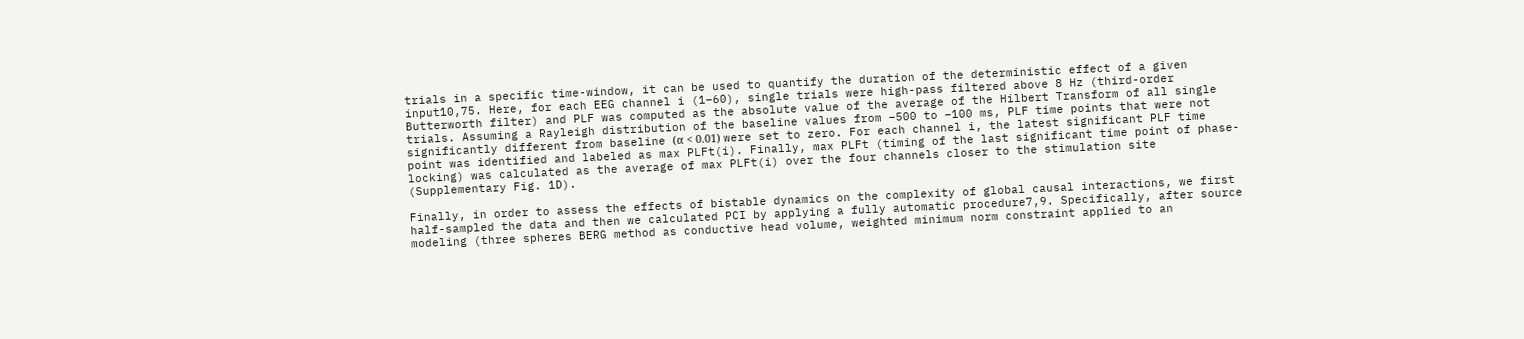trials in a specific time-window, it can be used to quantify the duration of the deterministic effect of a given input10,75. Here, for each EEG channel i (1–60), single trials were high-pass filtered above 8 Hz (third-order Butterworth filter) and PLF was computed as the absolute value of the average of the Hilbert Transform of all single trials. Assuming a Rayleigh distribution of the baseline values from −500 to −100 ms, PLF time points that were not significantly different from baseline (α < 0.01) were set to zero. For each channel i, the latest significant PLF time point was identified and labeled as max PLFt(i). Finally, max PLFt (timing of the last significant time point of phase-locking) was calculated as the average of max PLFt(i) over the four channels closer to the stimulation site (Supplementary Fig. 1D).

Finally, in order to assess the effects of bistable dynamics on the complexity of global causal interactions, we first half-sampled the data and then we calculated PCI by applying a fully automatic procedure7,9. Specifically, after source modeling (three spheres BERG method as conductive head volume, weighted minimum norm constraint applied to an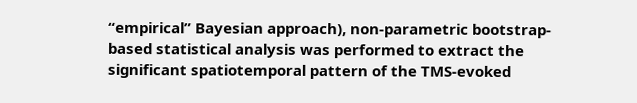“empirical” Bayesian approach), non-parametric bootstrap-based statistical analysis was performed to extract the significant spatiotemporal pattern of the TMS-evoked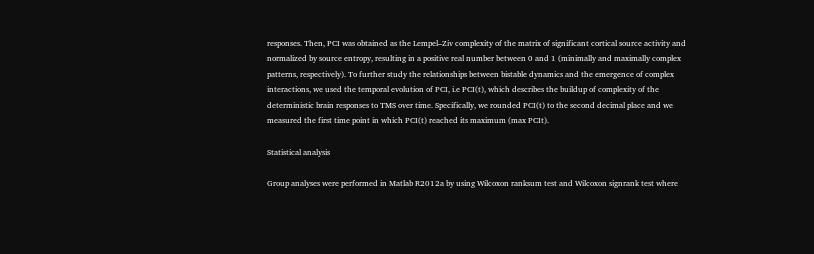responses. Then, PCI was obtained as the Lempel–Ziv complexity of the matrix of significant cortical source activity and normalized by source entropy, resulting in a positive real number between 0 and 1 (minimally and maximally complex patterns, respectively). To further study the relationships between bistable dynamics and the emergence of complex interactions, we used the temporal evolution of PCI, i.e PCI(t), which describes the buildup of complexity of the deterministic brain responses to TMS over time. Specifically, we rounded PCI(t) to the second decimal place and we measured the first time point in which PCI(t) reached its maximum (max PCIt).

Statistical analysis

Group analyses were performed in Matlab R2012a by using Wilcoxon ranksum test and Wilcoxon signrank test where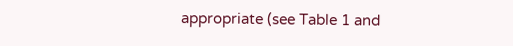appropriate (see Table 1 and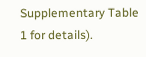Supplementary Table 1 for details).